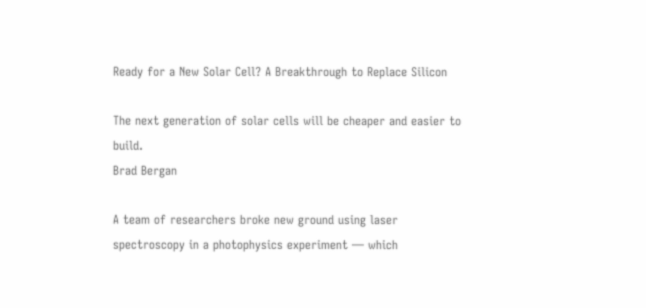Ready for a New Solar Cell? A Breakthrough to Replace Silicon

The next generation of solar cells will be cheaper and easier to build.
Brad Bergan

A team of researchers broke new ground using laser spectroscopy in a photophysics experiment — which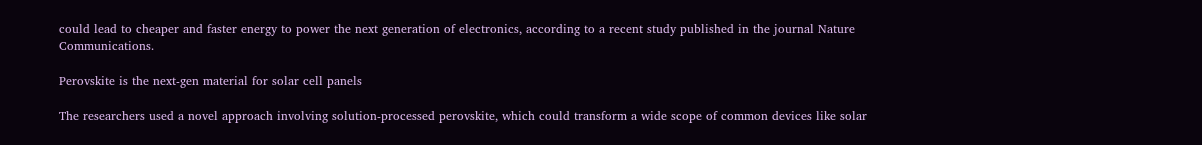could lead to cheaper and faster energy to power the next generation of electronics, according to a recent study published in the journal Nature Communications.

Perovskite is the next-gen material for solar cell panels

The researchers used a novel approach involving solution-processed perovskite, which could transform a wide scope of common devices like solar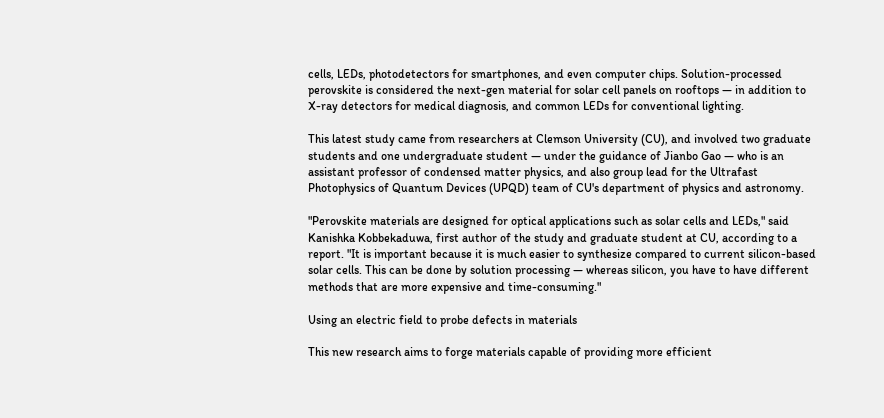cells, LEDs, photodetectors for smartphones, and even computer chips. Solution-processed perovskite is considered the next-gen material for solar cell panels on rooftops — in addition to X-ray detectors for medical diagnosis, and common LEDs for conventional lighting.

This latest study came from researchers at Clemson University (CU), and involved two graduate students and one undergraduate student — under the guidance of Jianbo Gao — who is an assistant professor of condensed matter physics, and also group lead for the Ultrafast Photophysics of Quantum Devices (UPQD) team of CU's department of physics and astronomy.

"Perovskite materials are designed for optical applications such as solar cells and LEDs," said Kanishka Kobbekaduwa, first author of the study and graduate student at CU, according to a report. "It is important because it is much easier to synthesize compared to current silicon-based solar cells. This can be done by solution processing — whereas silicon, you have to have different methods that are more expensive and time-consuming."

Using an electric field to probe defects in materials

This new research aims to forge materials capable of providing more efficient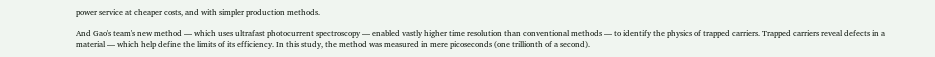power service at cheaper costs, and with simpler production methods.

And Gao's team's new method — which uses ultrafast photocurrent spectroscopy — enabled vastly higher time resolution than conventional methods — to identify the physics of trapped carriers. Trapped carriers reveal defects in a material — which help define the limits of its efficiency. In this study, the method was measured in mere picoseconds (one trillionth of a second).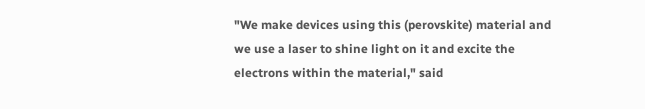"We make devices using this (perovskite) material and we use a laser to shine light on it and excite the electrons within the material," said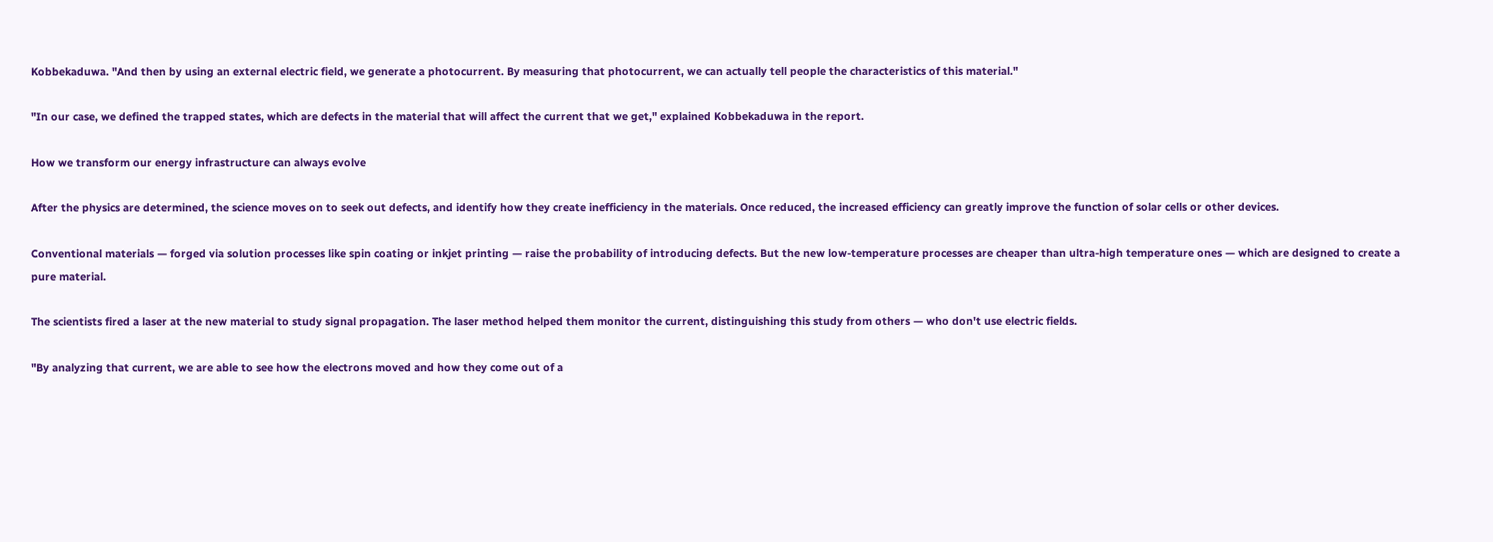Kobbekaduwa. "And then by using an external electric field, we generate a photocurrent. By measuring that photocurrent, we can actually tell people the characteristics of this material."

"In our case, we defined the trapped states, which are defects in the material that will affect the current that we get," explained Kobbekaduwa in the report.

How we transform our energy infrastructure can always evolve

After the physics are determined, the science moves on to seek out defects, and identify how they create inefficiency in the materials. Once reduced, the increased efficiency can greatly improve the function of solar cells or other devices.

Conventional materials — forged via solution processes like spin coating or inkjet printing — raise the probability of introducing defects. But the new low-temperature processes are cheaper than ultra-high temperature ones — which are designed to create a pure material.

The scientists fired a laser at the new material to study signal propagation. The laser method helped them monitor the current, distinguishing this study from others — who don't use electric fields.

"By analyzing that current, we are able to see how the electrons moved and how they come out of a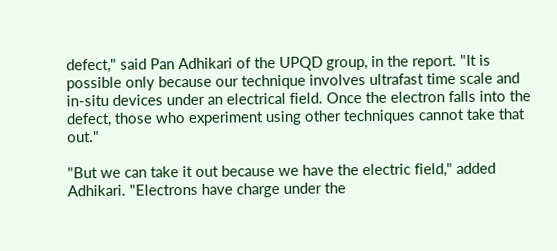defect," said Pan Adhikari of the UPQD group, in the report. "It is possible only because our technique involves ultrafast time scale and in-situ devices under an electrical field. Once the electron falls into the defect, those who experiment using other techniques cannot take that out."

"But we can take it out because we have the electric field," added Adhikari. "Electrons have charge under the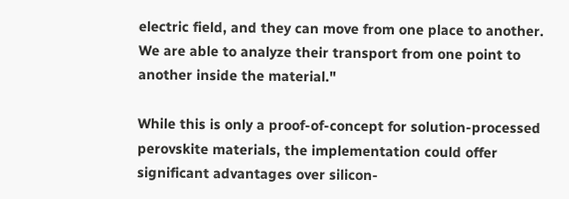electric field, and they can move from one place to another. We are able to analyze their transport from one point to another inside the material."

While this is only a proof-of-concept for solution-processed perovskite materials, the implementation could offer significant advantages over silicon-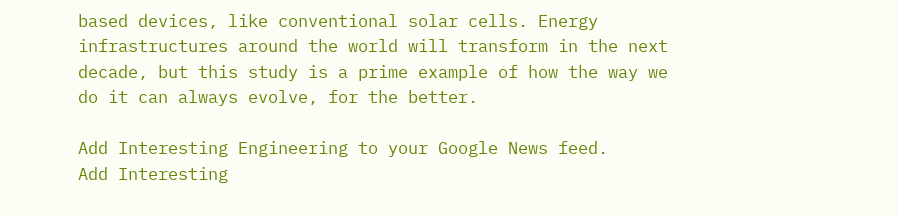based devices, like conventional solar cells. Energy infrastructures around the world will transform in the next decade, but this study is a prime example of how the way we do it can always evolve, for the better.

Add Interesting Engineering to your Google News feed.
Add Interesting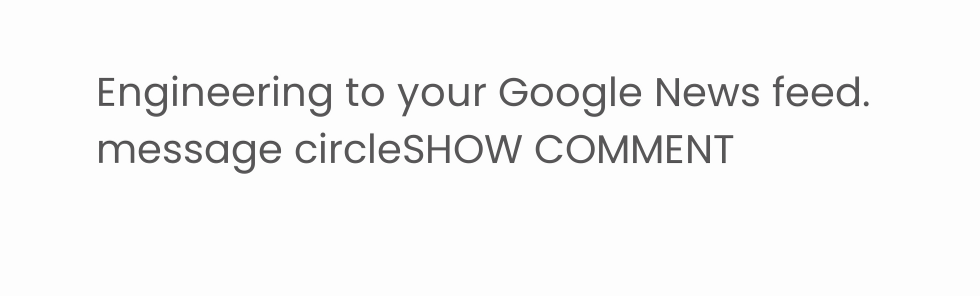Engineering to your Google News feed.
message circleSHOW COMMENT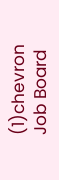(1)chevron
Job Board